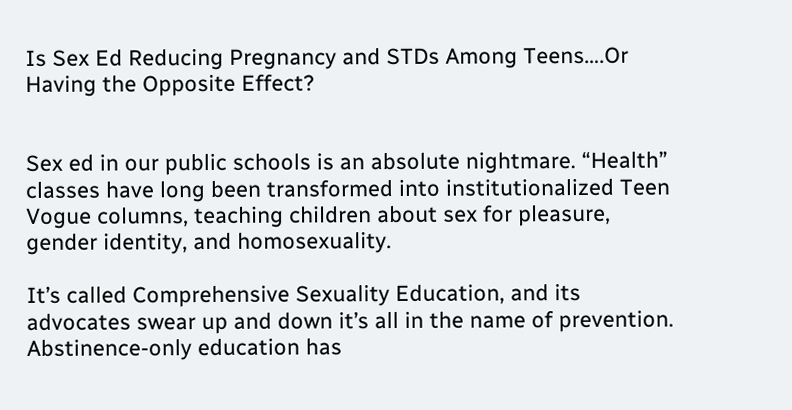Is Sex Ed Reducing Pregnancy and STDs Among Teens….Or Having the Opposite Effect?


Sex ed in our public schools is an absolute nightmare. “Health” classes have long been transformed into institutionalized Teen Vogue columns, teaching children about sex for pleasure, gender identity, and homosexuality.

It’s called Comprehensive Sexuality Education, and its advocates swear up and down it’s all in the name of prevention. Abstinence-only education has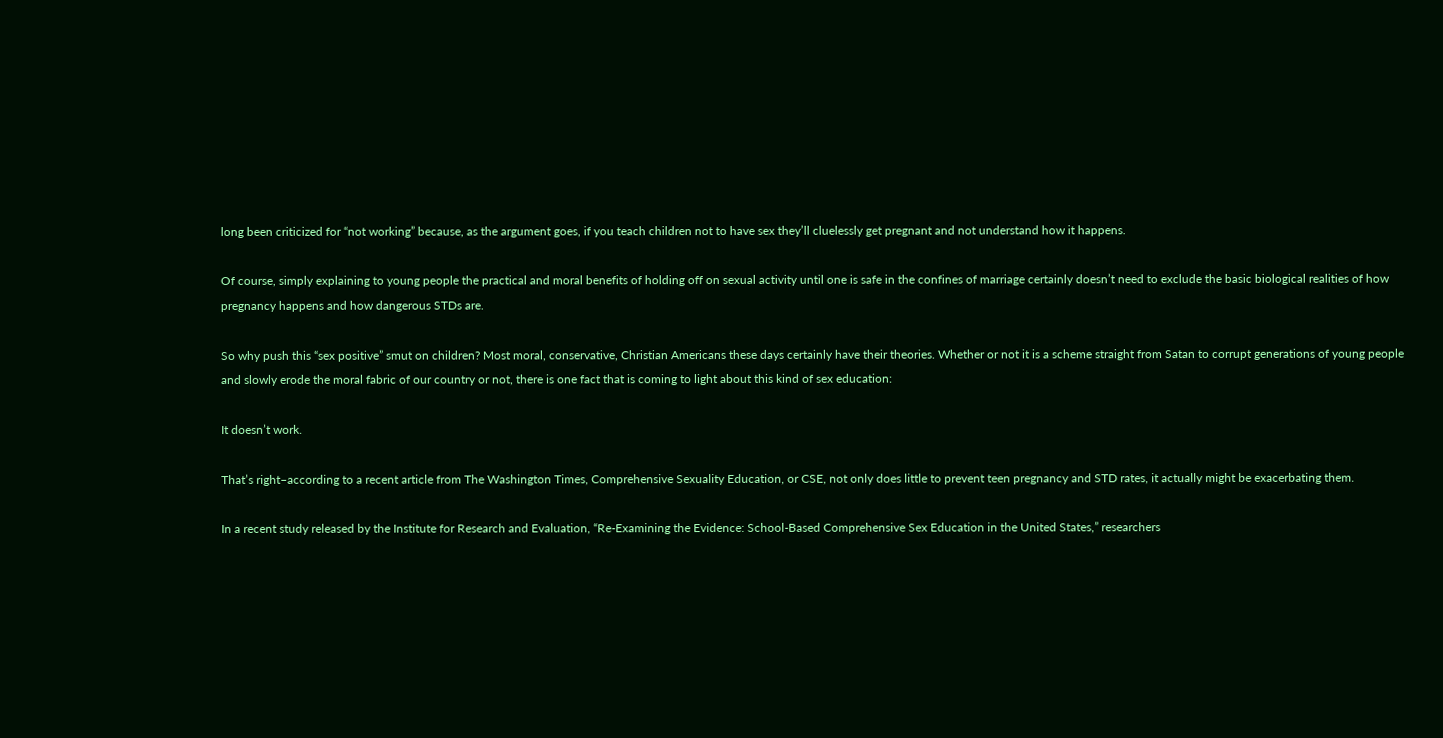long been criticized for “not working” because, as the argument goes, if you teach children not to have sex they’ll cluelessly get pregnant and not understand how it happens.

Of course, simply explaining to young people the practical and moral benefits of holding off on sexual activity until one is safe in the confines of marriage certainly doesn’t need to exclude the basic biological realities of how pregnancy happens and how dangerous STDs are.

So why push this “sex positive” smut on children? Most moral, conservative, Christian Americans these days certainly have their theories. Whether or not it is a scheme straight from Satan to corrupt generations of young people and slowly erode the moral fabric of our country or not, there is one fact that is coming to light about this kind of sex education:

It doesn’t work.

That’s right–according to a recent article from The Washington Times, Comprehensive Sexuality Education, or CSE, not only does little to prevent teen pregnancy and STD rates, it actually might be exacerbating them.

In a recent study released by the Institute for Research and Evaluation, “Re-Examining the Evidence: School-Based Comprehensive Sex Education in the United States,” researchers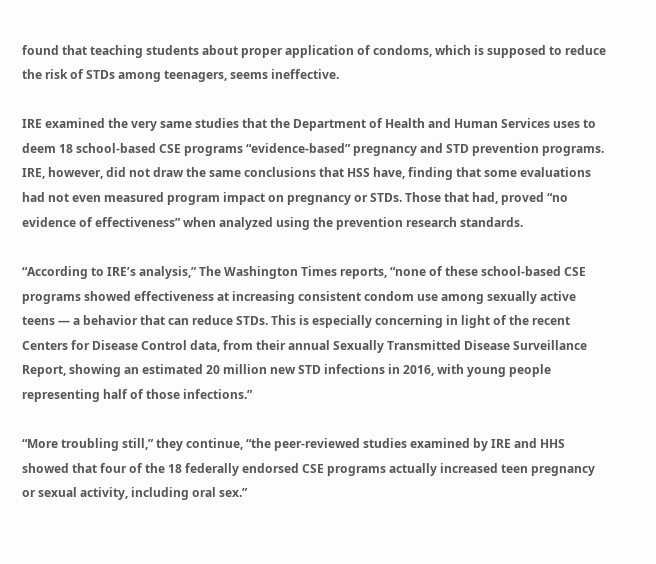found that teaching students about proper application of condoms, which is supposed to reduce the risk of STDs among teenagers, seems ineffective.

IRE examined the very same studies that the Department of Health and Human Services uses to deem 18 school-based CSE programs “evidence-based” pregnancy and STD prevention programs. IRE, however, did not draw the same conclusions that HSS have, finding that some evaluations had not even measured program impact on pregnancy or STDs. Those that had, proved “no evidence of effectiveness” when analyzed using the prevention research standards.

“According to IRE’s analysis,” The Washington Times reports, “none of these school-based CSE programs showed effectiveness at increasing consistent condom use among sexually active teens — a behavior that can reduce STDs. This is especially concerning in light of the recent Centers for Disease Control data, from their annual Sexually Transmitted Disease Surveillance Report, showing an estimated 20 million new STD infections in 2016, with young people representing half of those infections.”

“More troubling still,” they continue, “the peer-reviewed studies examined by IRE and HHS showed that four of the 18 federally endorsed CSE programs actually increased teen pregnancy or sexual activity, including oral sex.”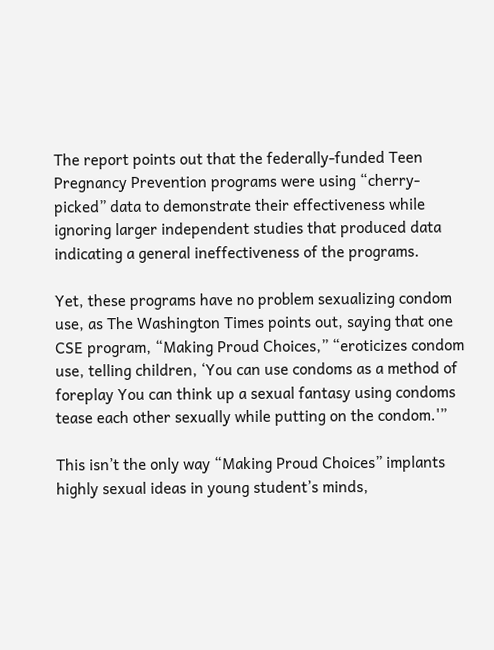The report points out that the federally-funded Teen Pregnancy Prevention programs were using “cherry-picked” data to demonstrate their effectiveness while ignoring larger independent studies that produced data indicating a general ineffectiveness of the programs.

Yet, these programs have no problem sexualizing condom use, as The Washington Times points out, saying that one CSE program, “Making Proud Choices,” “eroticizes condom use, telling children, ‘You can use condoms as a method of foreplay You can think up a sexual fantasy using condoms tease each other sexually while putting on the condom.'”

This isn’t the only way “Making Proud Choices” implants highly sexual ideas in young student’s minds,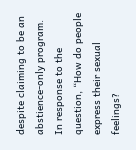despite claiming to be an abstience-only program. In response to the question, “How do people express their sexual feelings?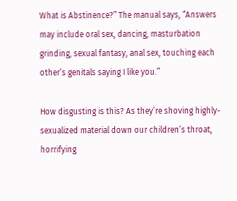What is Abstinence?” The manual says, “Answers may include oral sex, dancing, masturbation grinding, sexual fantasy, anal sex, touching each other’s genitals saying I like you.”

How disgusting is this? As they’re shoving highly-sexualized material down our children’s throat, horrifying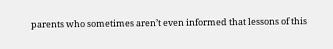parents who sometimes aren’t even informed that lessons of this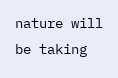nature will be taking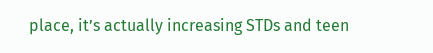place, it’s actually increasing STDs and teen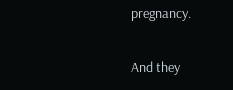pregnancy.

And they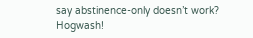say abstinence-only doesn’t work? Hogwash!